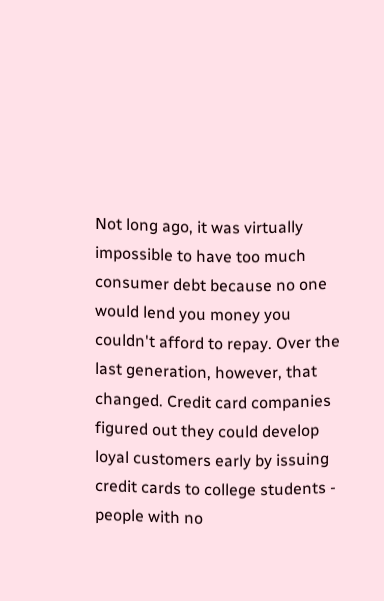Not long ago, it was virtually impossible to have too much consumer debt because no one would lend you money you couldn't afford to repay. Over the last generation, however, that changed. Credit card companies figured out they could develop loyal customers early by issuing credit cards to college students - people with no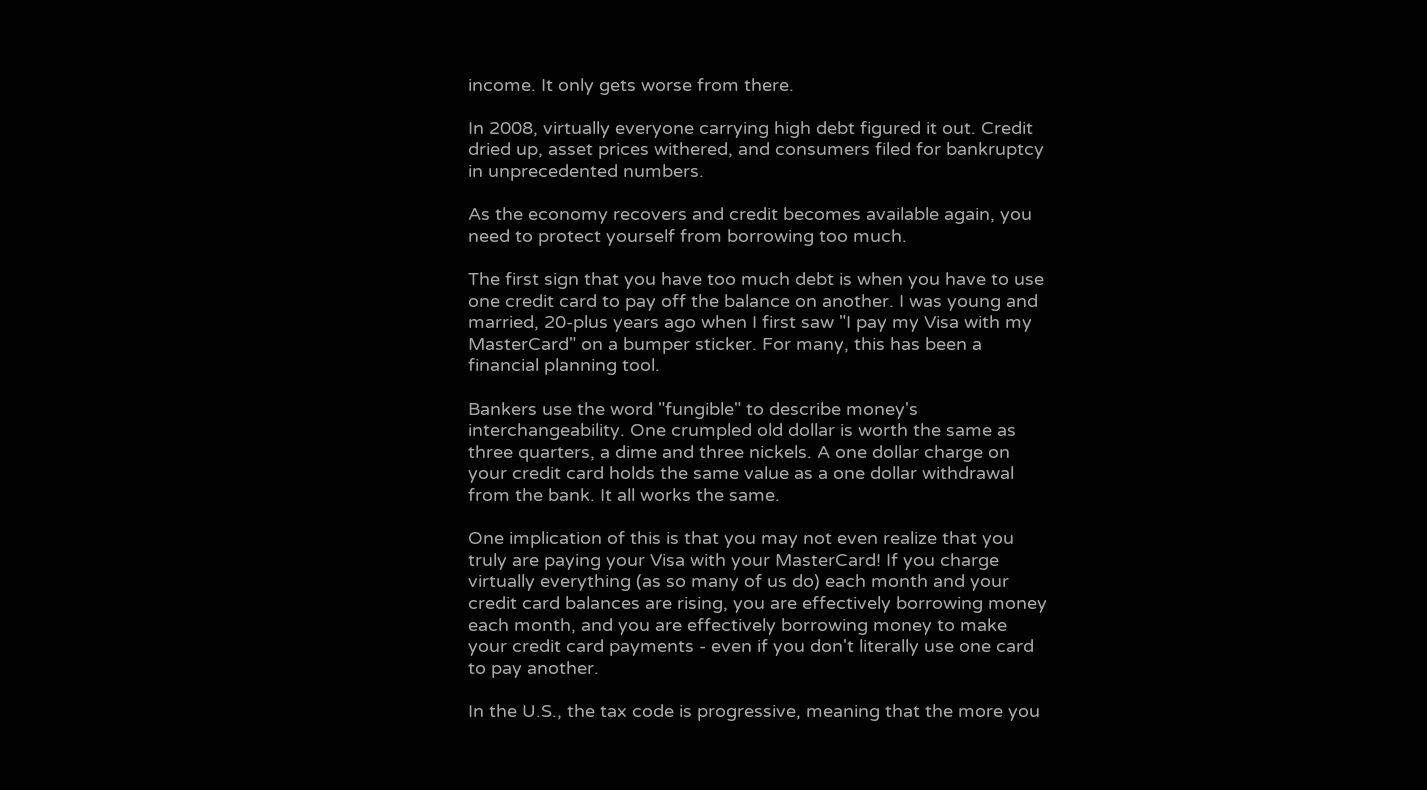income. It only gets worse from there.

In 2008, virtually everyone carrying high debt figured it out. Credit dried up, asset prices withered, and consumers filed for bankruptcy in unprecedented numbers.

As the economy recovers and credit becomes available again, you need to protect yourself from borrowing too much.

The first sign that you have too much debt is when you have to use one credit card to pay off the balance on another. I was young and married, 20-plus years ago when I first saw "I pay my Visa with my MasterCard" on a bumper sticker. For many, this has been a financial planning tool.

Bankers use the word "fungible" to describe money's interchangeability. One crumpled old dollar is worth the same as three quarters, a dime and three nickels. A one dollar charge on your credit card holds the same value as a one dollar withdrawal from the bank. It all works the same.

One implication of this is that you may not even realize that you truly are paying your Visa with your MasterCard! If you charge virtually everything (as so many of us do) each month and your credit card balances are rising, you are effectively borrowing money each month, and you are effectively borrowing money to make your credit card payments - even if you don't literally use one card to pay another.

In the U.S., the tax code is progressive, meaning that the more you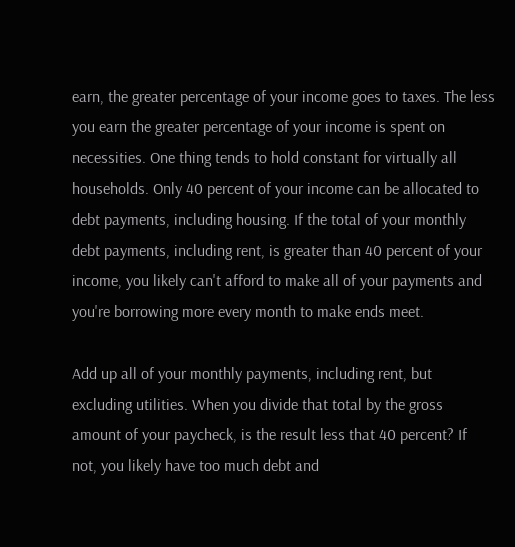earn, the greater percentage of your income goes to taxes. The less you earn the greater percentage of your income is spent on necessities. One thing tends to hold constant for virtually all households. Only 40 percent of your income can be allocated to debt payments, including housing. If the total of your monthly debt payments, including rent, is greater than 40 percent of your income, you likely can't afford to make all of your payments and you're borrowing more every month to make ends meet.

Add up all of your monthly payments, including rent, but excluding utilities. When you divide that total by the gross amount of your paycheck, is the result less that 40 percent? If not, you likely have too much debt and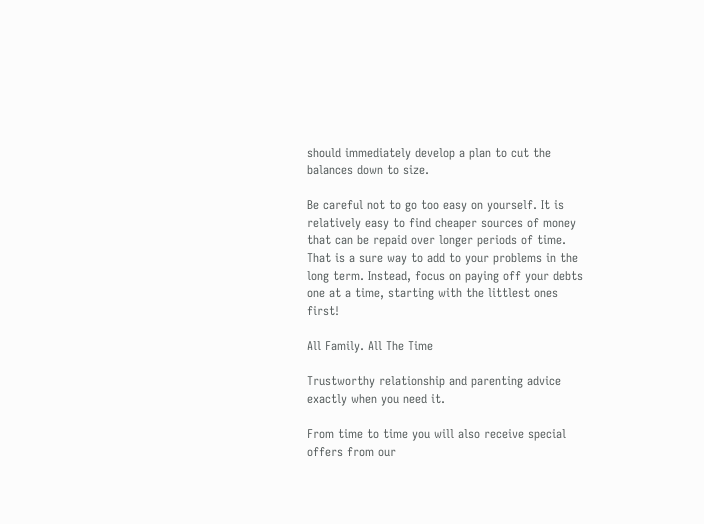should immediately develop a plan to cut the balances down to size.

Be careful not to go too easy on yourself. It is relatively easy to find cheaper sources of money that can be repaid over longer periods of time. That is a sure way to add to your problems in the long term. Instead, focus on paying off your debts one at a time, starting with the littlest ones first!

All Family. All The Time

Trustworthy relationship and parenting advice exactly when you need it.

From time to time you will also receive special offers from our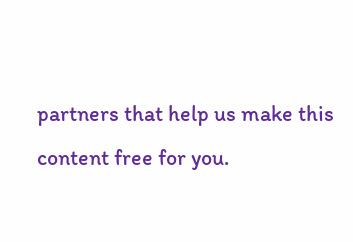partners that help us make this content free for you.